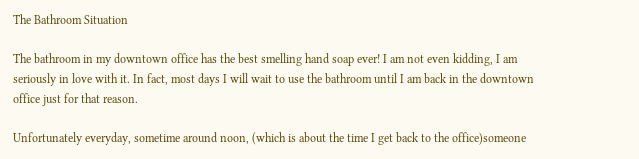The Bathroom Situation

The bathroom in my downtown office has the best smelling hand soap ever! I am not even kidding, I am seriously in love with it. In fact, most days I will wait to use the bathroom until I am back in the downtown office just for that reason.

Unfortunately everyday, sometime around noon, (which is about the time I get back to the office)someone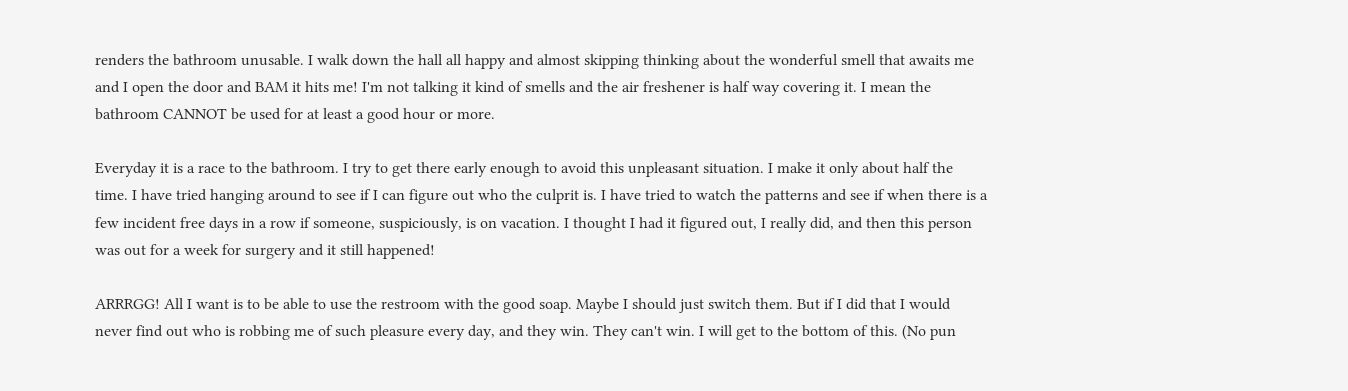renders the bathroom unusable. I walk down the hall all happy and almost skipping thinking about the wonderful smell that awaits me and I open the door and BAM it hits me! I'm not talking it kind of smells and the air freshener is half way covering it. I mean the bathroom CANNOT be used for at least a good hour or more.

Everyday it is a race to the bathroom. I try to get there early enough to avoid this unpleasant situation. I make it only about half the time. I have tried hanging around to see if I can figure out who the culprit is. I have tried to watch the patterns and see if when there is a few incident free days in a row if someone, suspiciously, is on vacation. I thought I had it figured out, I really did, and then this person was out for a week for surgery and it still happened!

ARRRGG! All I want is to be able to use the restroom with the good soap. Maybe I should just switch them. But if I did that I would never find out who is robbing me of such pleasure every day, and they win. They can't win. I will get to the bottom of this. (No pun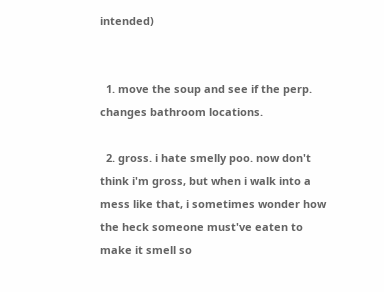intended)


  1. move the soup and see if the perp. changes bathroom locations.

  2. gross. i hate smelly poo. now don't think i'm gross, but when i walk into a mess like that, i sometimes wonder how the heck someone must've eaten to make it smell so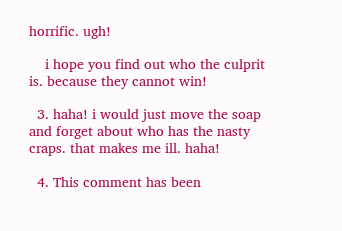horrific. ugh!

    i hope you find out who the culprit is. because they cannot win!

  3. haha! i would just move the soap and forget about who has the nasty craps. that makes me ill. haha!

  4. This comment has been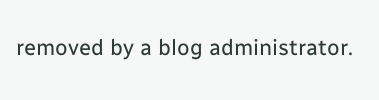removed by a blog administrator.